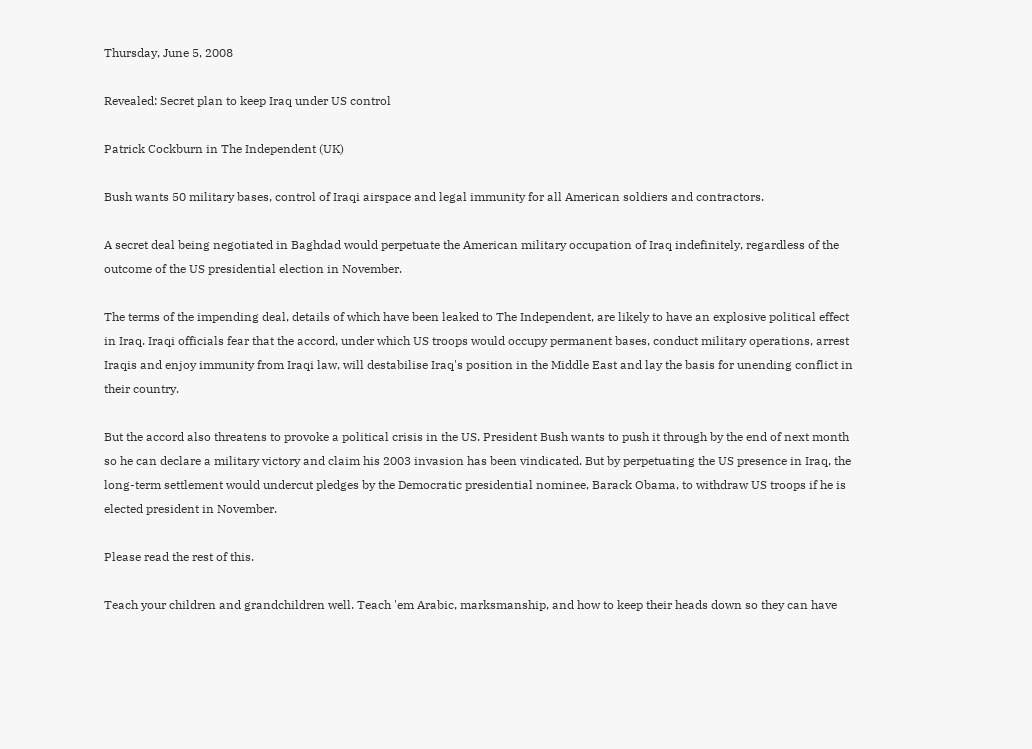Thursday, June 5, 2008

Revealed: Secret plan to keep Iraq under US control

Patrick Cockburn in The Independent (UK)

Bush wants 50 military bases, control of Iraqi airspace and legal immunity for all American soldiers and contractors.

A secret deal being negotiated in Baghdad would perpetuate the American military occupation of Iraq indefinitely, regardless of the outcome of the US presidential election in November.

The terms of the impending deal, details of which have been leaked to The Independent, are likely to have an explosive political effect in Iraq. Iraqi officials fear that the accord, under which US troops would occupy permanent bases, conduct military operations, arrest Iraqis and enjoy immunity from Iraqi law, will destabilise Iraq's position in the Middle East and lay the basis for unending conflict in their country.

But the accord also threatens to provoke a political crisis in the US. President Bush wants to push it through by the end of next month so he can declare a military victory and claim his 2003 invasion has been vindicated. But by perpetuating the US presence in Iraq, the long-term settlement would undercut pledges by the Democratic presidential nominee, Barack Obama, to withdraw US troops if he is elected president in November.

Please read the rest of this.

Teach your children and grandchildren well. Teach 'em Arabic, marksmanship, and how to keep their heads down so they can have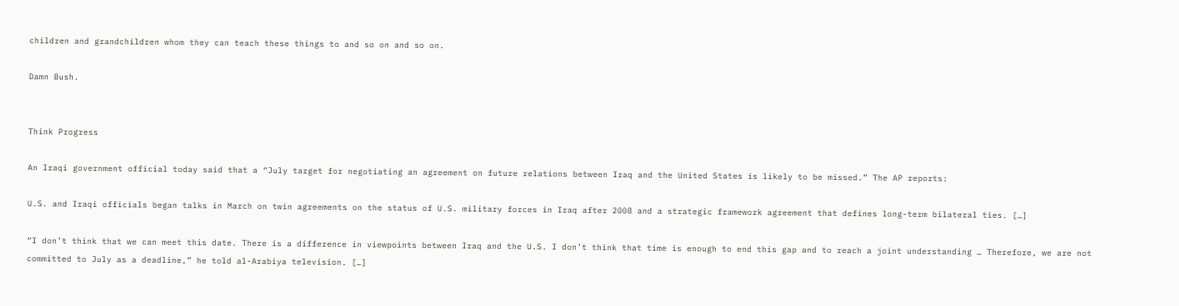children and grandchildren whom they can teach these things to and so on and so on.

Damn Bush.


Think Progress

An Iraqi government official today said that a “July target for negotiating an agreement on future relations between Iraq and the United States is likely to be missed.” The AP reports:

U.S. and Iraqi officials began talks in March on twin agreements on the status of U.S. military forces in Iraq after 2008 and a strategic framework agreement that defines long-term bilateral ties. […]

“I don’t think that we can meet this date. There is a difference in viewpoints between Iraq and the U.S. I don’t think that time is enough to end this gap and to reach a joint understanding … Therefore, we are not committed to July as a deadline,” he told al-Arabiya television. […]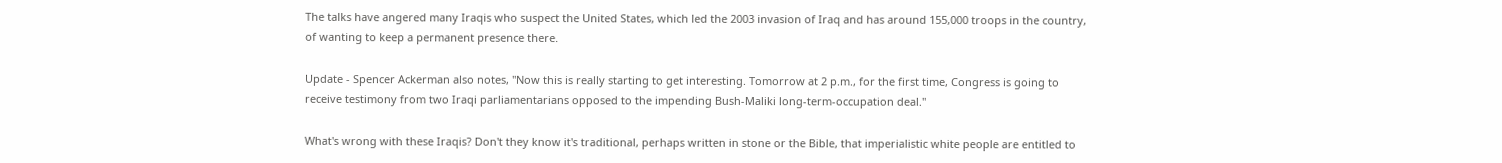The talks have angered many Iraqis who suspect the United States, which led the 2003 invasion of Iraq and has around 155,000 troops in the country, of wanting to keep a permanent presence there.

Update - Spencer Ackerman also notes, "Now this is really starting to get interesting. Tomorrow at 2 p.m., for the first time, Congress is going to receive testimony from two Iraqi parliamentarians opposed to the impending Bush-Maliki long-term-occupation deal."

What's wrong with these Iraqis? Don't they know it's traditional, perhaps written in stone or the Bible, that imperialistic white people are entitled to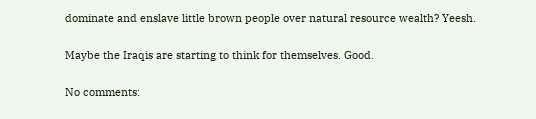dominate and enslave little brown people over natural resource wealth? Yeesh.

Maybe the Iraqis are starting to think for themselves. Good.

No comments: